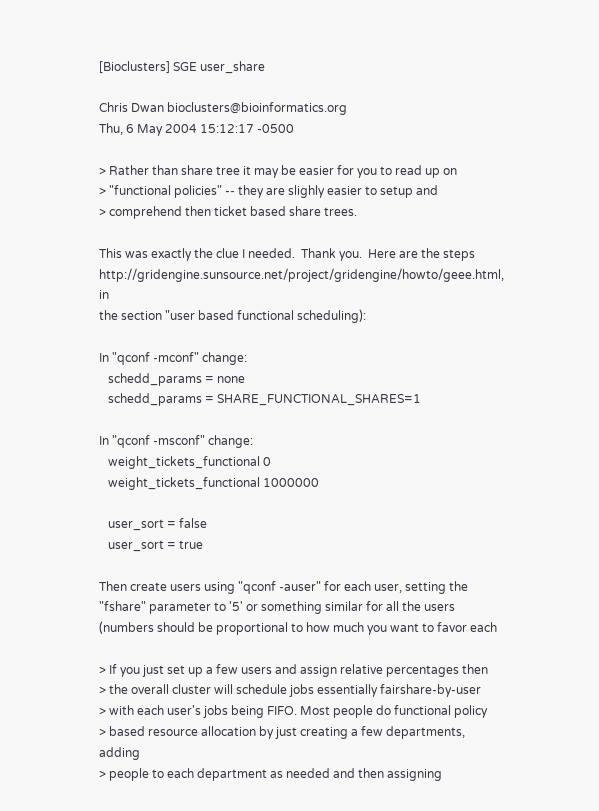[Bioclusters] SGE user_share

Chris Dwan bioclusters@bioinformatics.org
Thu, 6 May 2004 15:12:17 -0500

> Rather than share tree it may be easier for you to read up on
> "functional policies" -- they are slighly easier to setup and
> comprehend then ticket based share trees.

This was exactly the clue I needed.  Thank you.  Here are the steps
http://gridengine.sunsource.net/project/gridengine/howto/geee.html, in
the section "user based functional scheduling):

In "qconf -mconf" change:
   schedd_params = none
   schedd_params = SHARE_FUNCTIONAL_SHARES=1

In "qconf -msconf" change:
   weight_tickets_functional 0
   weight_tickets_functional 1000000

   user_sort = false
   user_sort = true

Then create users using "qconf -auser" for each user, setting the
"fshare" parameter to '5' or something similar for all the users
(numbers should be proportional to how much you want to favor each

> If you just set up a few users and assign relative percentages then
> the overall cluster will schedule jobs essentially fairshare-by-user
> with each user's jobs being FIFO. Most people do functional policy
> based resource allocation by just creating a few departments, adding
> people to each department as needed and then assigning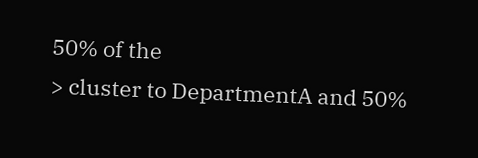50% of the
> cluster to DepartmentA and 50%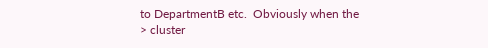to DepartmentB etc.  Obviously when the
> cluster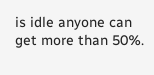is idle anyone can get more than 50%.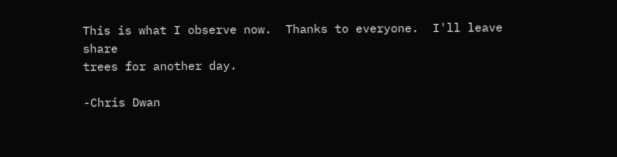This is what I observe now.  Thanks to everyone.  I'll leave share
trees for another day.

-Chris Dwan